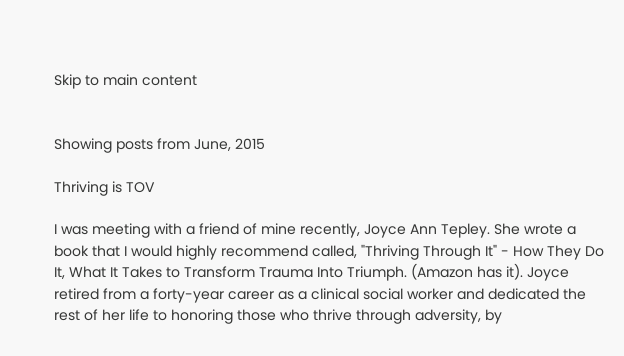Skip to main content


Showing posts from June, 2015

Thriving is TOV

I was meeting with a friend of mine recently, Joyce Ann Tepley. She wrote a book that I would highly recommend called, "Thriving Through It" - How They Do It, What It Takes to Transform Trauma Into Triumph. (Amazon has it). Joyce retired from a forty-year career as a clinical social worker and dedicated the rest of her life to honoring those who thrive through adversity, by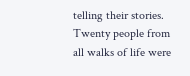telling their stories. Twenty people from all walks of life were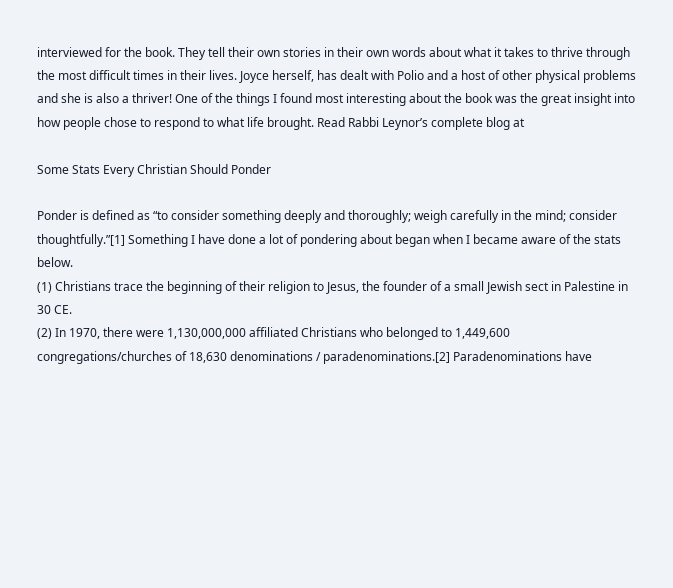interviewed for the book. They tell their own stories in their own words about what it takes to thrive through the most difficult times in their lives. Joyce herself, has dealt with Polio and a host of other physical problems and she is also a thriver! One of the things I found most interesting about the book was the great insight into how people chose to respond to what life brought. Read Rabbi Leynor’s complete blog at

Some Stats Every Christian Should Ponder

Ponder is defined as “to consider something deeply and thoroughly; weigh carefully in the mind; consider thoughtfully.”[1] Something I have done a lot of pondering about began when I became aware of the stats below.
(1) Christians trace the beginning of their religion to Jesus, the founder of a small Jewish sect in Palestine in 30 CE.
(2) In 1970, there were 1,130,000,000 affiliated Christians who belonged to 1,449,600 congregations/churches of 18,630 denominations / paradenominations.[2] Paradenominations have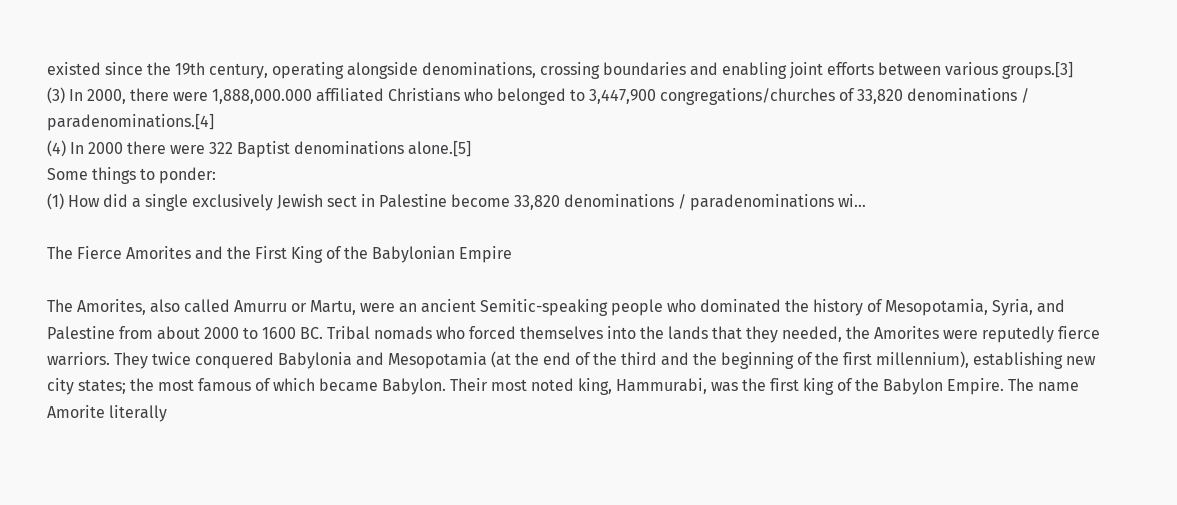existed since the 19th century, operating alongside denominations, crossing boundaries and enabling joint efforts between various groups.[3]
(3) In 2000, there were 1,888,000.000 affiliated Christians who belonged to 3,447,900 congregations/churches of 33,820 denominations / paradenominations.[4]
(4) In 2000 there were 322 Baptist denominations alone.[5]
Some things to ponder:
(1) How did a single exclusively Jewish sect in Palestine become 33,820 denominations / paradenominations wi…

The Fierce Amorites and the First King of the Babylonian Empire

The Amorites, also called Amurru or Martu, were an ancient Semitic-speaking people who dominated the history of Mesopotamia, Syria, and Palestine from about 2000 to 1600 BC. Tribal nomads who forced themselves into the lands that they needed, the Amorites were reputedly fierce warriors. They twice conquered Babylonia and Mesopotamia (at the end of the third and the beginning of the first millennium), establishing new city states; the most famous of which became Babylon. Their most noted king, Hammurabi, was the first king of the Babylon Empire. The name Amorite literally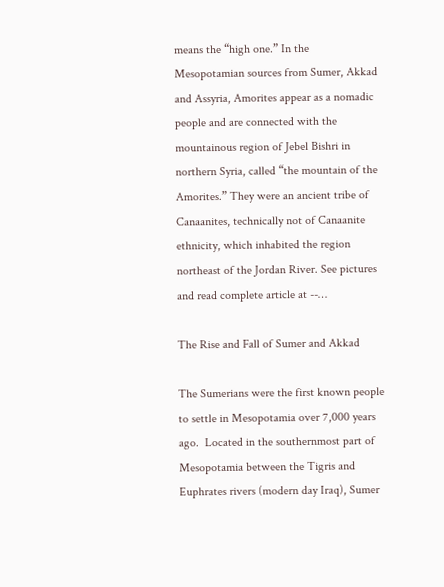means the “high one.” In the Mesopotamian sources from Sumer, Akkad and Assyria, Amorites appear as a nomadic people and are connected with the mountainous region of Jebel Bishri in northern Syria, called “the mountain of the Amorites.” They were an ancient tribe of Canaanites, technically not of Canaanite ethnicity, which inhabited the region northeast of the Jordan River. See pictures and read complete article at --…

The Rise and Fall of Sumer and Akkad

The Sumerians were the first known people to settle in Mesopotamia over 7,000 years ago.  Located in the southernmost part of Mesopotamia between the Tigris and Euphrates rivers (modern day Iraq), Sumer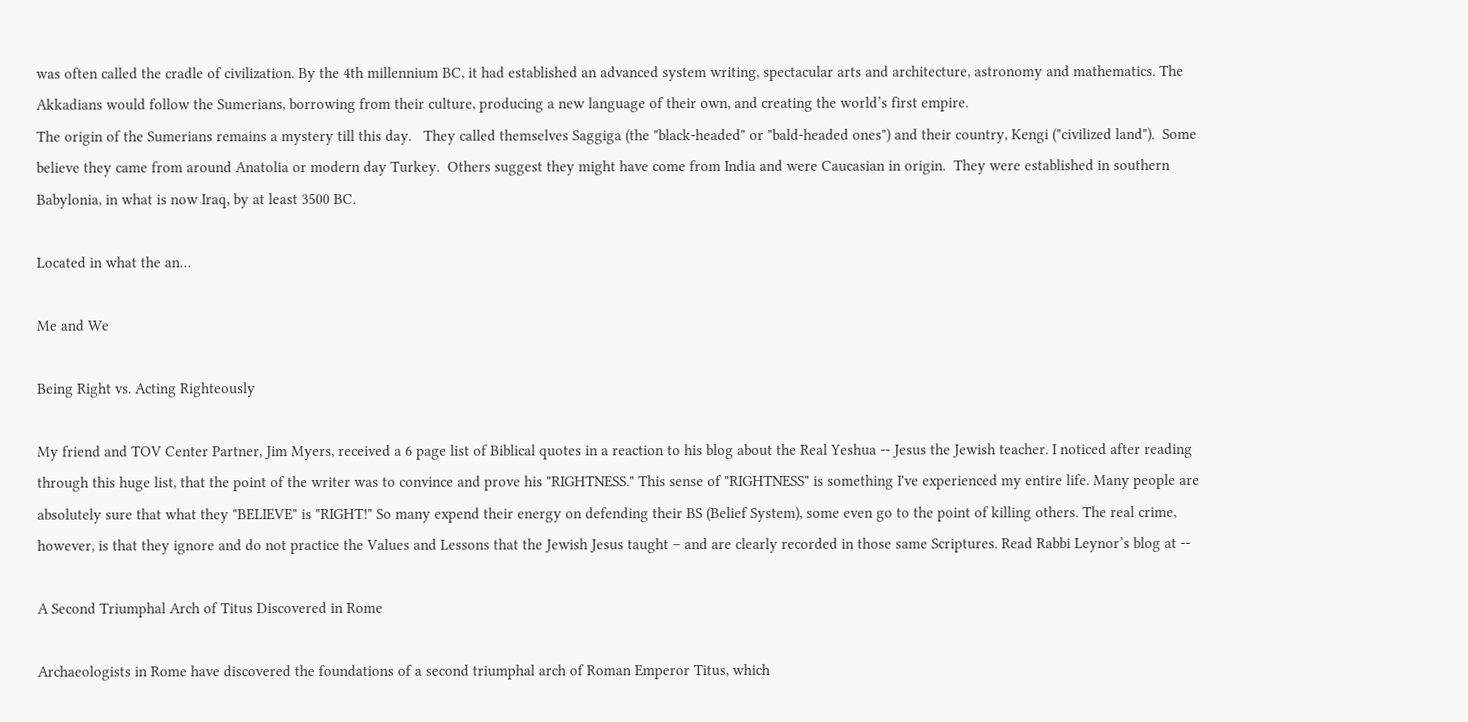was often called the cradle of civilization. By the 4th millennium BC, it had established an advanced system writing, spectacular arts and architecture, astronomy and mathematics. The Akkadians would follow the Sumerians, borrowing from their culture, producing a new language of their own, and creating the world’s first empire.
The origin of the Sumerians remains a mystery till this day.   They called themselves Saggiga (the "black-headed" or "bald-headed ones") and their country, Kengi ("civilized land").  Some believe they came from around Anatolia or modern day Turkey.  Others suggest they might have come from India and were Caucasian in origin.  They were established in southern Babylonia, in what is now Iraq, by at least 3500 BC.

Located in what the an…

Me and We

Being Right vs. Acting Righteously

My friend and TOV Center Partner, Jim Myers, received a 6 page list of Biblical quotes in a reaction to his blog about the Real Yeshua -- Jesus the Jewish teacher. I noticed after reading through this huge list, that the point of the writer was to convince and prove his "RIGHTNESS." This sense of "RIGHTNESS" is something I've experienced my entire life. Many people are absolutely sure that what they "BELIEVE" is "RIGHT!" So many expend their energy on defending their BS (Belief System), some even go to the point of killing others. The real crime, however, is that they ignore and do not practice the Values and Lessons that the Jewish Jesus taught – and are clearly recorded in those same Scriptures. Read Rabbi Leynor’s blog at --

A Second Triumphal Arch of Titus Discovered in Rome

Archaeologists in Rome have discovered the foundations of a second triumphal arch of Roman Emperor Titus, which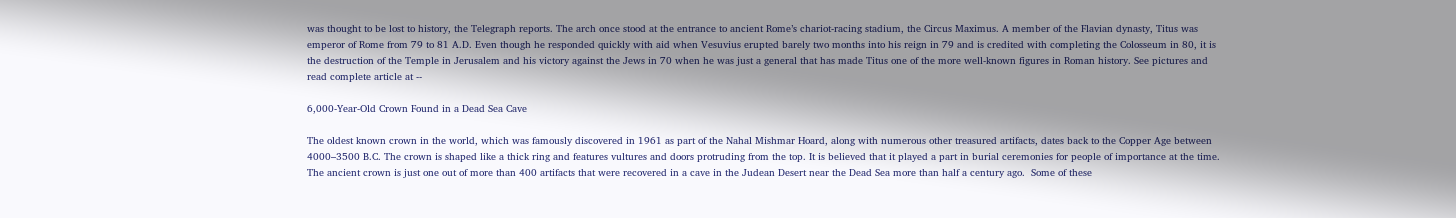was thought to be lost to history, the Telegraph reports. The arch once stood at the entrance to ancient Rome’s chariot-racing stadium, the Circus Maximus. A member of the Flavian dynasty, Titus was emperor of Rome from 79 to 81 A.D. Even though he responded quickly with aid when Vesuvius erupted barely two months into his reign in 79 and is credited with completing the Colosseum in 80, it is the destruction of the Temple in Jerusalem and his victory against the Jews in 70 when he was just a general that has made Titus one of the more well-known figures in Roman history. See pictures and read complete article at --

6,000-Year-Old Crown Found in a Dead Sea Cave

The oldest known crown in the world, which was famously discovered in 1961 as part of the Nahal Mishmar Hoard, along with numerous other treasured artifacts, dates back to the Copper Age between 4000–3500 B.C. The crown is shaped like a thick ring and features vultures and doors protruding from the top. It is believed that it played a part in burial ceremonies for people of importance at the time. The ancient crown is just one out of more than 400 artifacts that were recovered in a cave in the Judean Desert near the Dead Sea more than half a century ago.  Some of these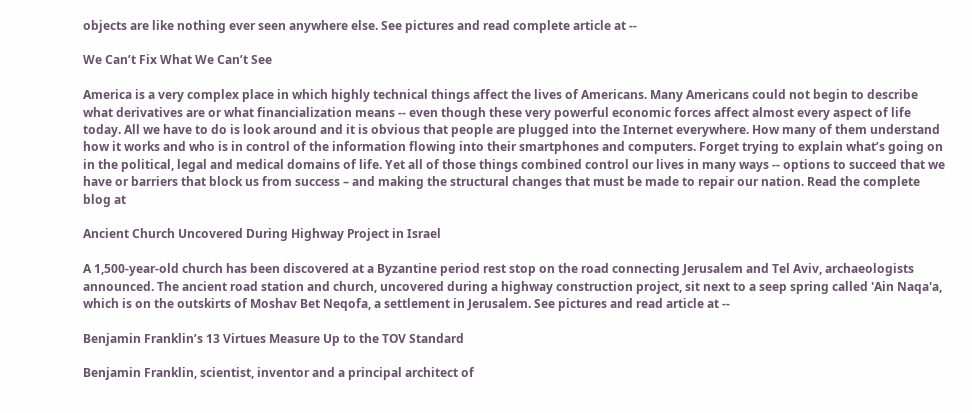objects are like nothing ever seen anywhere else. See pictures and read complete article at --

We Can’t Fix What We Can’t See

America is a very complex place in which highly technical things affect the lives of Americans. Many Americans could not begin to describe what derivatives are or what financialization means -- even though these very powerful economic forces affect almost every aspect of life today. All we have to do is look around and it is obvious that people are plugged into the Internet everywhere. How many of them understand how it works and who is in control of the information flowing into their smartphones and computers. Forget trying to explain what’s going on in the political, legal and medical domains of life. Yet all of those things combined control our lives in many ways -- options to succeed that we have or barriers that block us from success – and making the structural changes that must be made to repair our nation. Read the complete blog at

Ancient Church Uncovered During Highway Project in Israel

A 1,500-year-old church has been discovered at a Byzantine period rest stop on the road connecting Jerusalem and Tel Aviv, archaeologists announced. The ancient road station and church, uncovered during a highway construction project, sit next to a seep spring called 'Ain Naqa'a, which is on the outskirts of Moshav Bet Neqofa, a settlement in Jerusalem. See pictures and read article at --

Benjamin Franklin’s 13 Virtues Measure Up to the TOV Standard

Benjamin Franklin, scientist, inventor and a principal architect of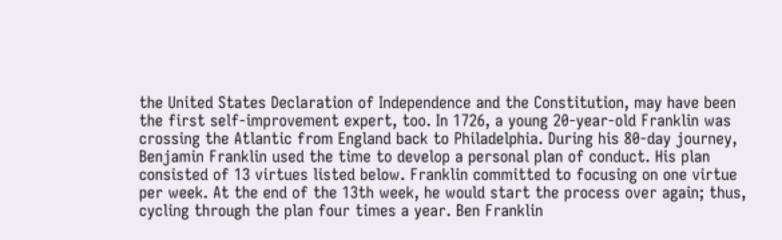the United States Declaration of Independence and the Constitution, may have been the first self-improvement expert, too. In 1726, a young 20-year-old Franklin was crossing the Atlantic from England back to Philadelphia. During his 80-day journey, Benjamin Franklin used the time to develop a personal plan of conduct. His plan consisted of 13 virtues listed below. Franklin committed to focusing on one virtue per week. At the end of the 13th week, he would start the process over again; thus, cycling through the plan four times a year. Ben Franklin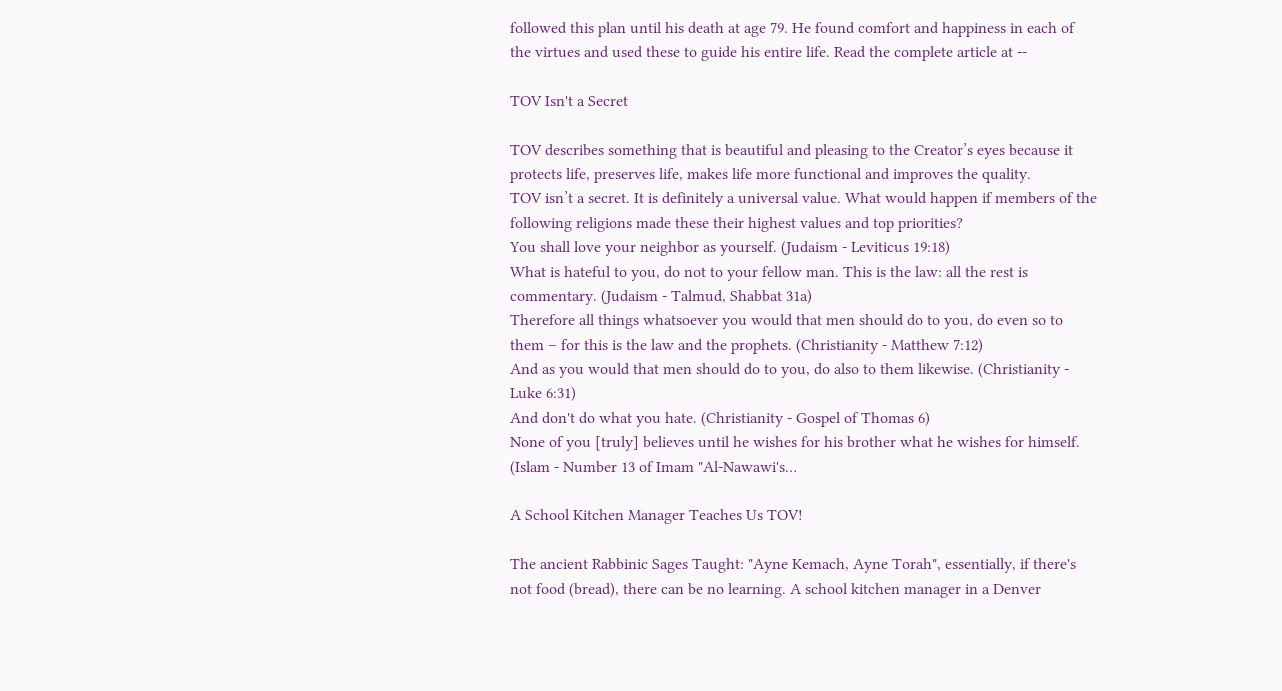followed this plan until his death at age 79. He found comfort and happiness in each of the virtues and used these to guide his entire life. Read the complete article at --

TOV Isn't a Secret

TOV describes something that is beautiful and pleasing to the Creator’s eyes because it protects life, preserves life, makes life more functional and improves the quality.
TOV isn’t a secret. It is definitely a universal value. What would happen if members of the following religions made these their highest values and top priorities?
You shall love your neighbor as yourself. (Judaism - Leviticus 19:18)
What is hateful to you, do not to your fellow man. This is the law: all the rest is commentary. (Judaism - Talmud, Shabbat 31a)
Therefore all things whatsoever you would that men should do to you, do even so to them – for this is the law and the prophets. (Christianity - Matthew 7:12)
And as you would that men should do to you, do also to them likewise. (Christianity - Luke 6:31)
And don't do what you hate. (Christianity - Gospel of Thomas 6)
None of you [truly] believes until he wishes for his brother what he wishes for himself. (Islam - Number 13 of Imam "Al-Nawawi's…

A School Kitchen Manager Teaches Us TOV!

The ancient Rabbinic Sages Taught: "Ayne Kemach, Ayne Torah", essentially, if there's not food (bread), there can be no learning. A school kitchen manager in a Denver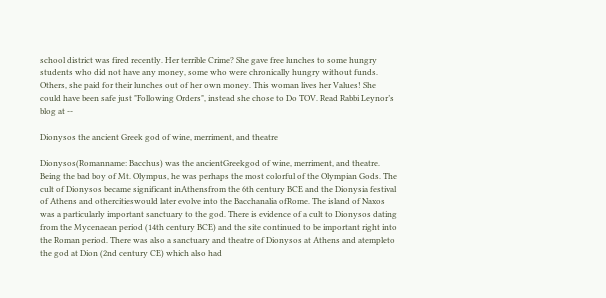school district was fired recently. Her terrible Crime? She gave free lunches to some hungry students who did not have any money, some who were chronically hungry without funds. Others, she paid for their lunches out of her own money. This woman lives her Values! She could have been safe just "Following Orders", instead she chose to Do TOV. Read Rabbi Leynor’s blog at --

Dionysos the ancient Greek god of wine, merriment, and theatre

Dionysos(Romanname: Bacchus) was the ancientGreekgod of wine, merriment, and theatre. Being the bad boy of Mt. Olympus, he was perhaps the most colorful of the Olympian Gods. The cult of Dionysos became significant inAthensfrom the 6th century BCE and the Dionysia festival of Athens and othercitieswould later evolve into the Bacchanalia ofRome. The island of Naxos was a particularly important sanctuary to the god. There is evidence of a cult to Dionysos dating from the Mycenaean period (14th century BCE) and the site continued to be important right into the Roman period. There was also a sanctuary and theatre of Dionysos at Athens and atempleto the god at Dion (2nd century CE) which also had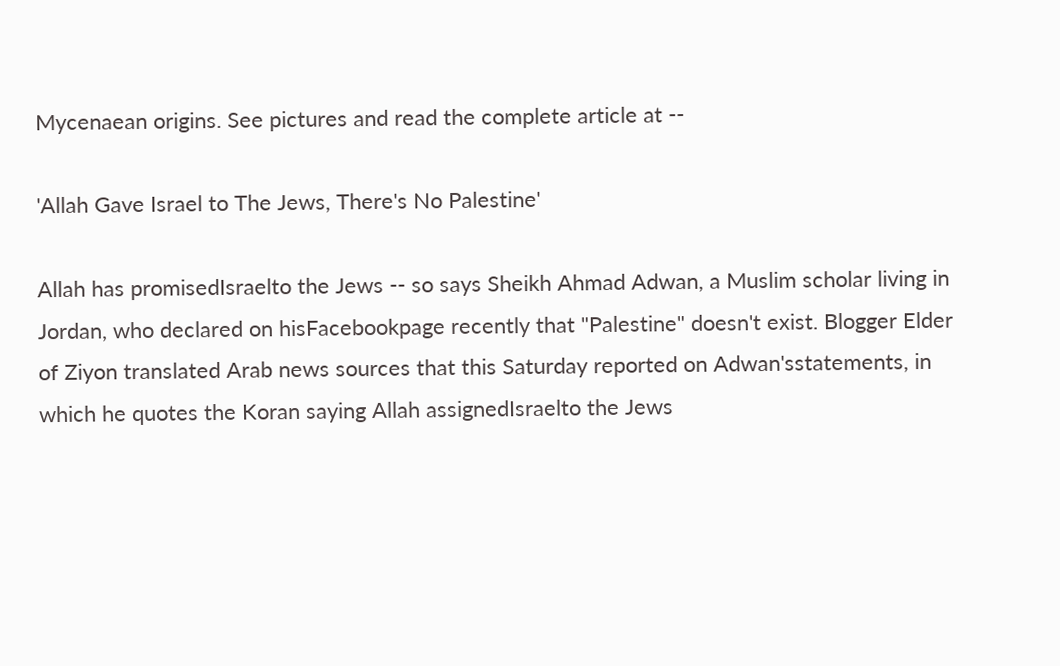Mycenaean origins. See pictures and read the complete article at --

'Allah Gave Israel to The Jews, There's No Palestine'

Allah has promisedIsraelto the Jews -- so says Sheikh Ahmad Adwan, a Muslim scholar living in Jordan, who declared on hisFacebookpage recently that "Palestine" doesn't exist. Blogger Elder of Ziyon translated Arab news sources that this Saturday reported on Adwan'sstatements, in which he quotes the Koran saying Allah assignedIsraelto the Jews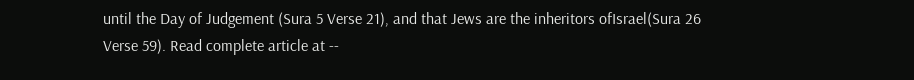until the Day of Judgement (Sura 5 Verse 21), and that Jews are the inheritors ofIsrael(Sura 26 Verse 59). Read complete article at --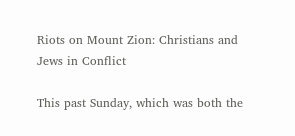Riots on Mount Zion: Christians and Jews in Conflict

This past Sunday, which was both the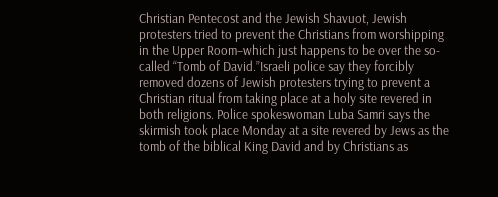Christian Pentecost and the Jewish Shavuot, Jewish protesters tried to prevent the Christians from worshipping in the Upper Room–which just happens to be over the so-called “Tomb of David.”Israeli police say they forcibly removed dozens of Jewish protesters trying to prevent a Christian ritual from taking place at a holy site revered in both religions. Police spokeswoman Luba Samri says the skirmish took place Monday at a site revered by Jews as the tomb of the biblical King David and by Christians as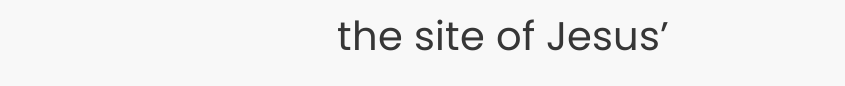the site of Jesus’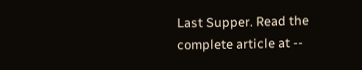Last Supper. Read the complete article at --